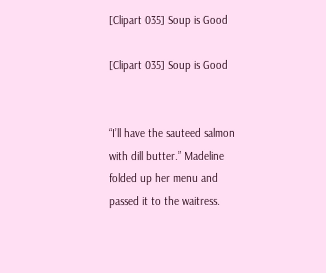[Clipart 035] Soup is Good

[Clipart 035] Soup is Good


“I’ll have the sauteed salmon with dill butter.” Madeline folded up her menu and passed it to the waitress.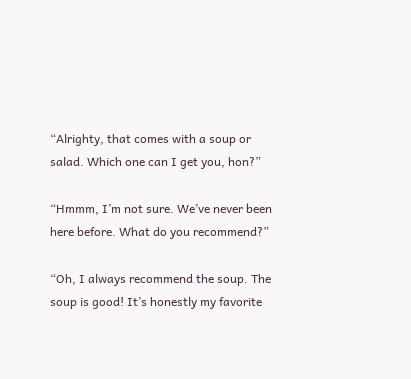“Alrighty, that comes with a soup or salad. Which one can I get you, hon?”

“Hmmm, I’m not sure. We’ve never been here before. What do you recommend?”

“Oh, I always recommend the soup. The soup is good! It’s honestly my favorite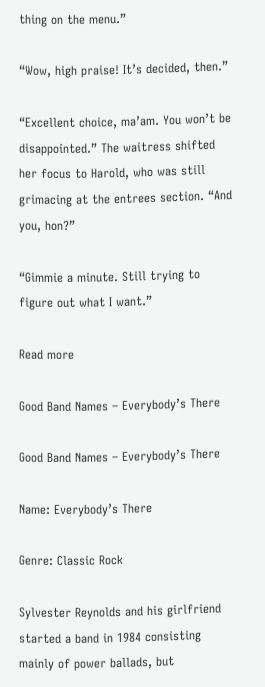thing on the menu.”

“Wow, high praise! It’s decided, then.”

“Excellent choice, ma’am. You won’t be disappointed.” The waitress shifted her focus to Harold, who was still grimacing at the entrees section. “And you, hon?”

“Gimmie a minute. Still trying to figure out what I want.”

Read more

Good Band Names – Everybody’s There

Good Band Names – Everybody’s There

Name: Everybody’s There

Genre: Classic Rock

Sylvester Reynolds and his girlfriend started a band in 1984 consisting mainly of power ballads, but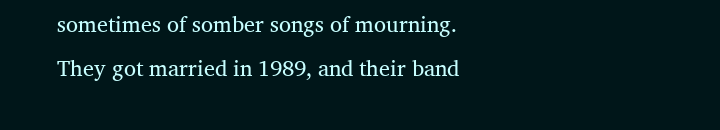sometimes of somber songs of mourning. They got married in 1989, and their band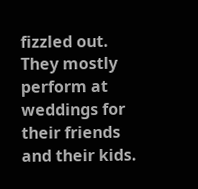fizzled out. They mostly perform at weddings for their friends and their kids.